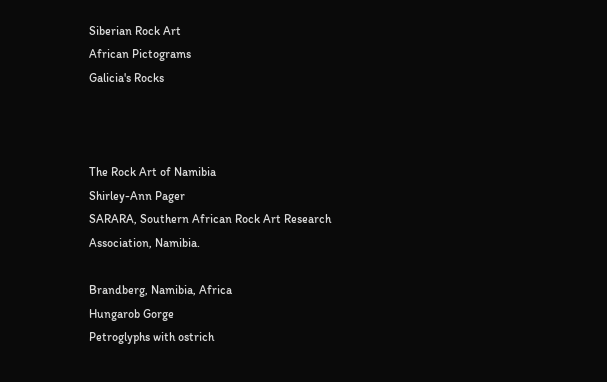Siberian Rock Art
African Pictograms
Galicia's Rocks



The Rock Art of Namibia
Shirley-Ann Pager
SARARA, Southern African Rock Art Research Association, Namibia.

Brandberg, Namibia, Africa
Hungarob Gorge
Petroglyphs with ostrich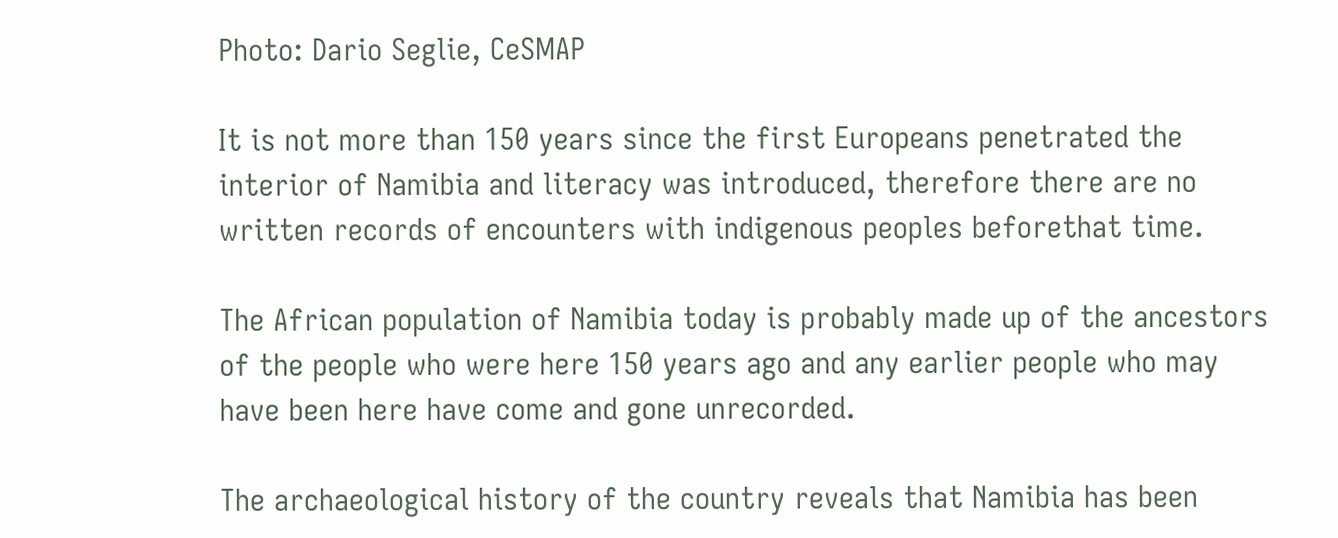Photo: Dario Seglie, CeSMAP

It is not more than 150 years since the first Europeans penetrated the interior of Namibia and literacy was introduced, therefore there are no written records of encounters with indigenous peoples beforethat time.

The African population of Namibia today is probably made up of the ancestors of the people who were here 150 years ago and any earlier people who may have been here have come and gone unrecorded.

The archaeological history of the country reveals that Namibia has been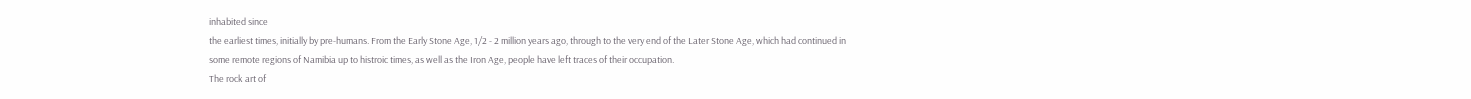inhabited since
the earliest times, initially by pre-humans. From the Early Stone Age, 1/2 - 2 million years ago, through to the very end of the Later Stone Age, which had continued in some remote regions of Namibia up to histroic times, as well as the Iron Age, people have left traces of their occupation.
The rock art of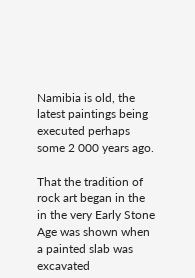Namibia is old, the latest paintings being executed perhaps some 2 000 years ago.

That the tradition of rock art began in the in the very Early Stone Age was shown when a painted slab was excavated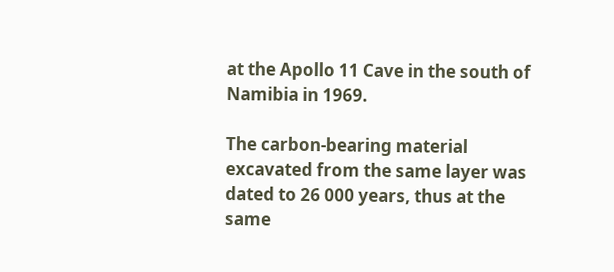at the Apollo 11 Cave in the south of Namibia in 1969.

The carbon-bearing material excavated from the same layer was dated to 26 000 years, thus at the same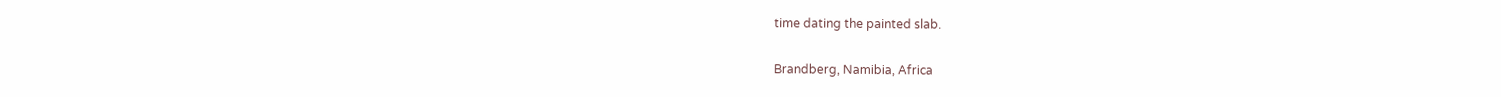time dating the painted slab.

Brandberg, Namibia, Africa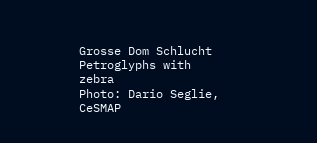Grosse Dom Schlucht
Petroglyphs with zebra
Photo: Dario Seglie, CeSMAP